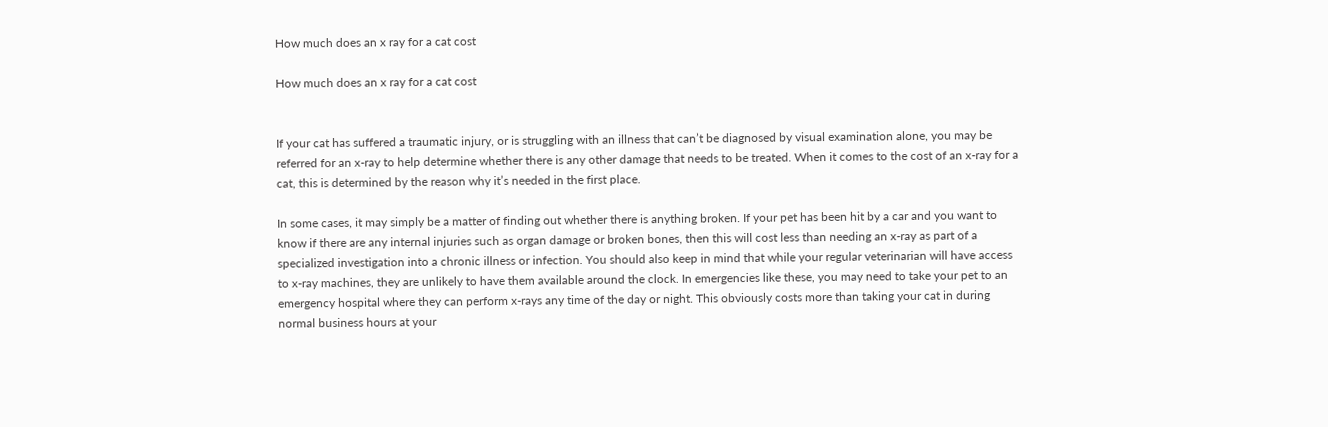How much does an x ray for a cat cost

How much does an x ray for a cat cost


If your cat has suffered a traumatic injury, or is struggling with an illness that can’t be diagnosed by visual examination alone, you may be referred for an x-ray to help determine whether there is any other damage that needs to be treated. When it comes to the cost of an x-ray for a cat, this is determined by the reason why it’s needed in the first place.

In some cases, it may simply be a matter of finding out whether there is anything broken. If your pet has been hit by a car and you want to know if there are any internal injuries such as organ damage or broken bones, then this will cost less than needing an x-ray as part of a specialized investigation into a chronic illness or infection. You should also keep in mind that while your regular veterinarian will have access to x-ray machines, they are unlikely to have them available around the clock. In emergencies like these, you may need to take your pet to an emergency hospital where they can perform x-rays any time of the day or night. This obviously costs more than taking your cat in during normal business hours at your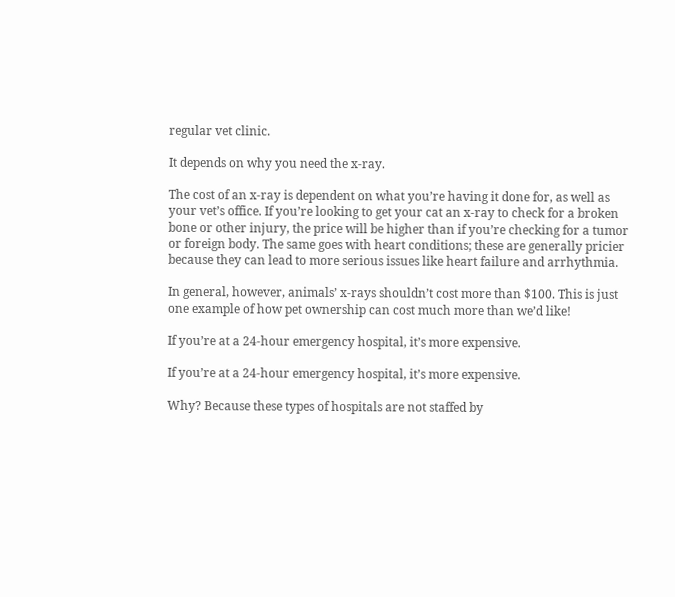regular vet clinic.

It depends on why you need the x-ray.

The cost of an x-ray is dependent on what you’re having it done for, as well as your vet’s office. If you’re looking to get your cat an x-ray to check for a broken bone or other injury, the price will be higher than if you’re checking for a tumor or foreign body. The same goes with heart conditions; these are generally pricier because they can lead to more serious issues like heart failure and arrhythmia.

In general, however, animals’ x-rays shouldn’t cost more than $100. This is just one example of how pet ownership can cost much more than we’d like!

If you’re at a 24-hour emergency hospital, it’s more expensive.

If you’re at a 24-hour emergency hospital, it’s more expensive.

Why? Because these types of hospitals are not staffed by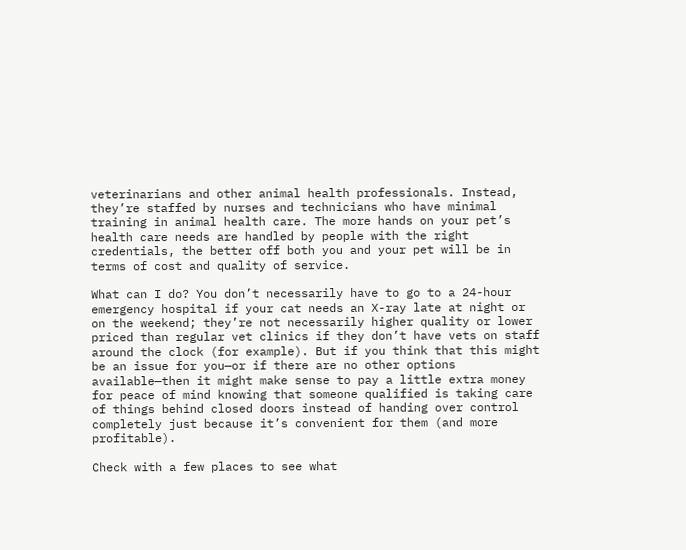veterinarians and other animal health professionals. Instead, they’re staffed by nurses and technicians who have minimal training in animal health care. The more hands on your pet’s health care needs are handled by people with the right credentials, the better off both you and your pet will be in terms of cost and quality of service.

What can I do? You don’t necessarily have to go to a 24-hour emergency hospital if your cat needs an X-ray late at night or on the weekend; they’re not necessarily higher quality or lower priced than regular vet clinics if they don’t have vets on staff around the clock (for example). But if you think that this might be an issue for you—or if there are no other options available—then it might make sense to pay a little extra money for peace of mind knowing that someone qualified is taking care of things behind closed doors instead of handing over control completely just because it’s convenient for them (and more profitable).

Check with a few places to see what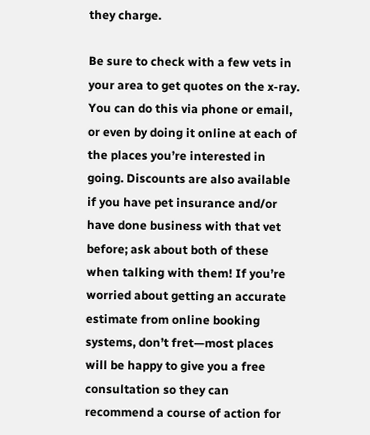they charge.

Be sure to check with a few vets in your area to get quotes on the x-ray. You can do this via phone or email, or even by doing it online at each of the places you’re interested in going. Discounts are also available if you have pet insurance and/or have done business with that vet before; ask about both of these when talking with them! If you’re worried about getting an accurate estimate from online booking systems, don’t fret—most places will be happy to give you a free consultation so they can recommend a course of action for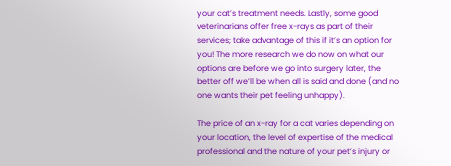your cat’s treatment needs. Lastly, some good veterinarians offer free x-rays as part of their services; take advantage of this if it’s an option for you! The more research we do now on what our options are before we go into surgery later, the better off we’ll be when all is said and done (and no one wants their pet feeling unhappy).

The price of an x-ray for a cat varies depending on your location, the level of expertise of the medical professional and the nature of your pet’s injury or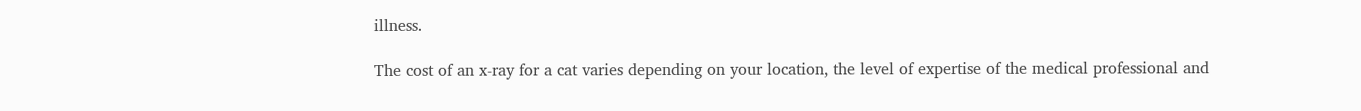illness.

The cost of an x-ray for a cat varies depending on your location, the level of expertise of the medical professional and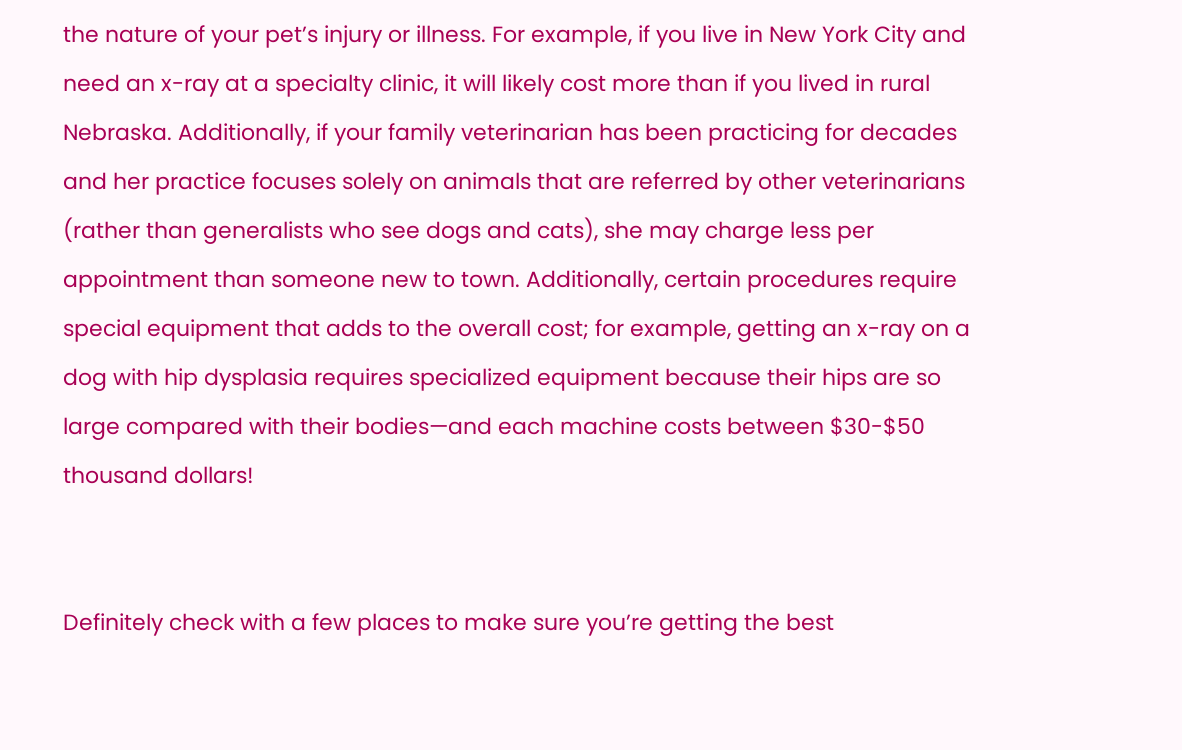the nature of your pet’s injury or illness. For example, if you live in New York City and need an x-ray at a specialty clinic, it will likely cost more than if you lived in rural Nebraska. Additionally, if your family veterinarian has been practicing for decades and her practice focuses solely on animals that are referred by other veterinarians (rather than generalists who see dogs and cats), she may charge less per appointment than someone new to town. Additionally, certain procedures require special equipment that adds to the overall cost; for example, getting an x-ray on a dog with hip dysplasia requires specialized equipment because their hips are so large compared with their bodies—and each machine costs between $30-$50 thousand dollars!


Definitely check with a few places to make sure you’re getting the best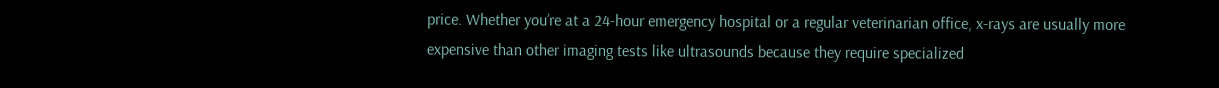price. Whether you’re at a 24-hour emergency hospital or a regular veterinarian office, x-rays are usually more expensive than other imaging tests like ultrasounds because they require specialized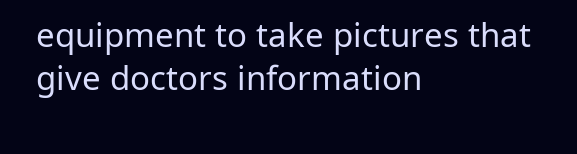equipment to take pictures that give doctors information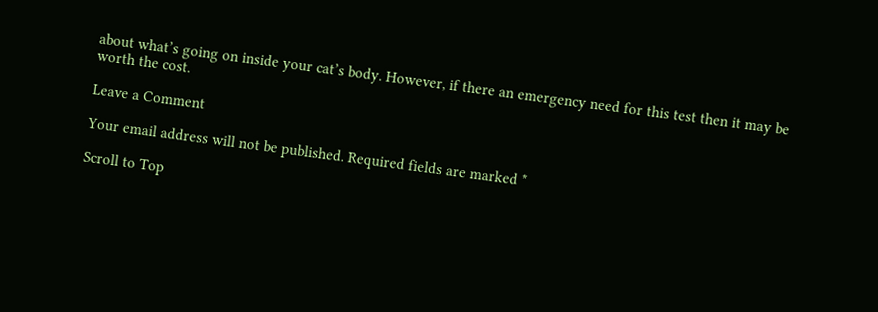about what’s going on inside your cat’s body. However, if there an emergency need for this test then it may be worth the cost.

Leave a Comment

Your email address will not be published. Required fields are marked *

Scroll to Top